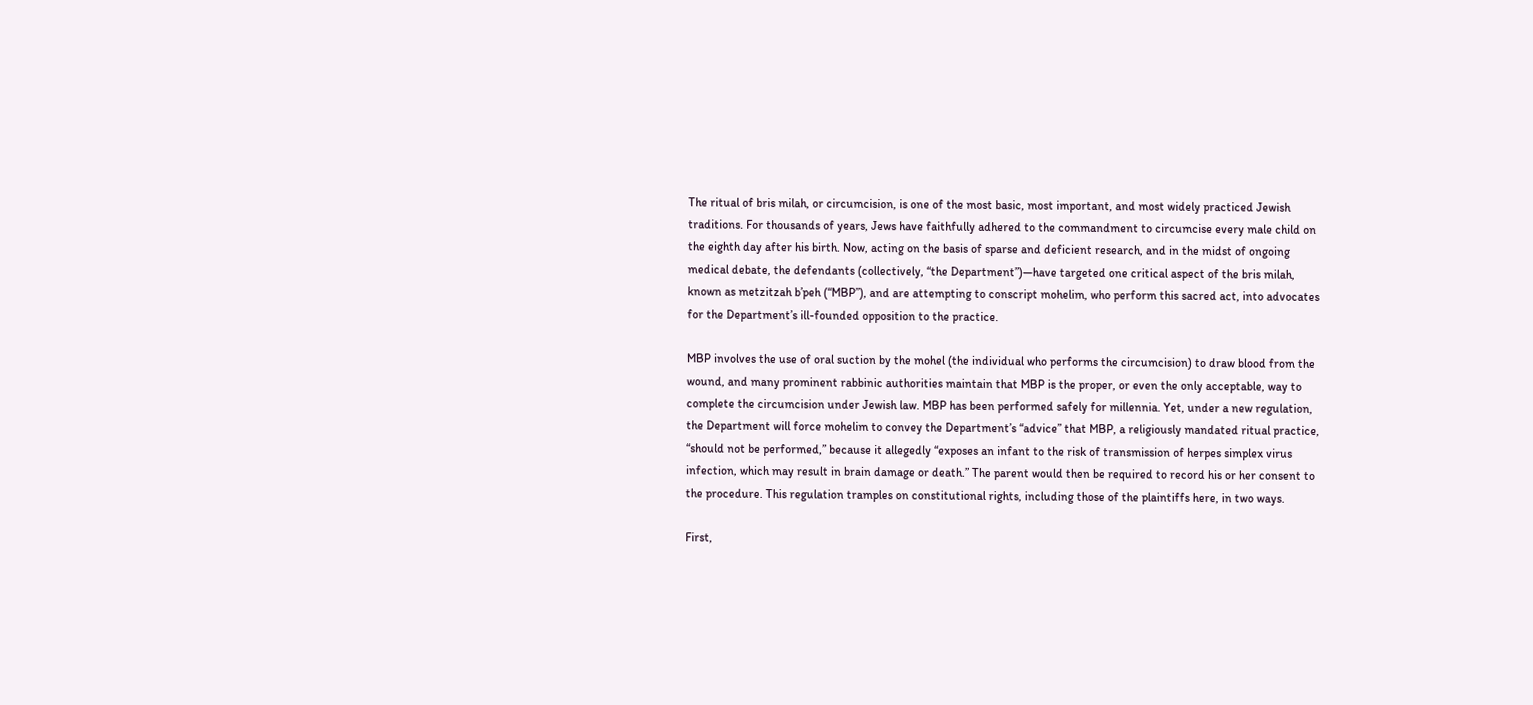The ritual of bris milah, or circumcision, is one of the most basic, most important, and most widely practiced Jewish traditions. For thousands of years, Jews have faithfully adhered to the commandment to circumcise every male child on the eighth day after his birth. Now, acting on the basis of sparse and deficient research, and in the midst of ongoing medical debate, the defendants (collectively, “the Department”)—have targeted one critical aspect of the bris milah,
known as metzitzah b’peh (“MBP”), and are attempting to conscript mohelim, who perform this sacred act, into advocates for the Department’s ill-founded opposition to the practice.

MBP involves the use of oral suction by the mohel (the individual who performs the circumcision) to draw blood from the wound, and many prominent rabbinic authorities maintain that MBP is the proper, or even the only acceptable, way to complete the circumcision under Jewish law. MBP has been performed safely for millennia. Yet, under a new regulation, the Department will force mohelim to convey the Department’s “advice” that MBP, a religiously mandated ritual practice, “should not be performed,” because it allegedly “exposes an infant to the risk of transmission of herpes simplex virus infection, which may result in brain damage or death.” The parent would then be required to record his or her consent to the procedure. This regulation tramples on constitutional rights, including those of the plaintiffs here, in two ways.

First,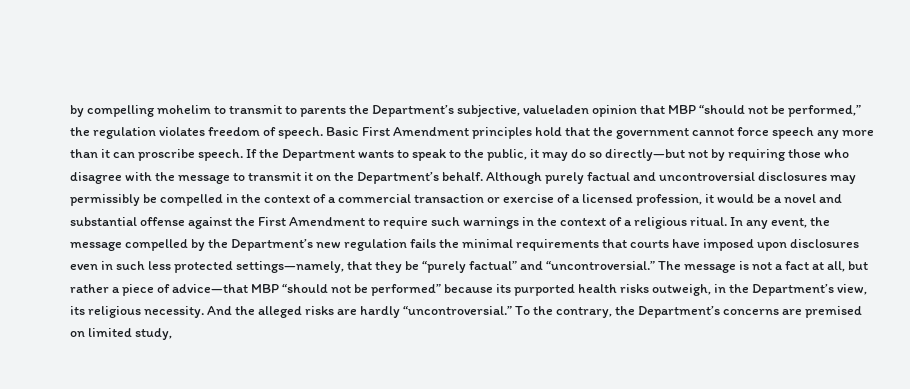by compelling mohelim to transmit to parents the Department’s subjective, valueladen opinion that MBP “should not be performed,” the regulation violates freedom of speech. Basic First Amendment principles hold that the government cannot force speech any more than it can proscribe speech. If the Department wants to speak to the public, it may do so directly—but not by requiring those who disagree with the message to transmit it on the Department’s behalf. Although purely factual and uncontroversial disclosures may permissibly be compelled in the context of a commercial transaction or exercise of a licensed profession, it would be a novel and substantial offense against the First Amendment to require such warnings in the context of a religious ritual. In any event, the message compelled by the Department’s new regulation fails the minimal requirements that courts have imposed upon disclosures even in such less protected settings—namely, that they be “purely factual” and “uncontroversial.” The message is not a fact at all, but rather a piece of advice—that MBP “should not be performed” because its purported health risks outweigh, in the Department’s view, its religious necessity. And the alleged risks are hardly “uncontroversial.” To the contrary, the Department’s concerns are premised on limited study,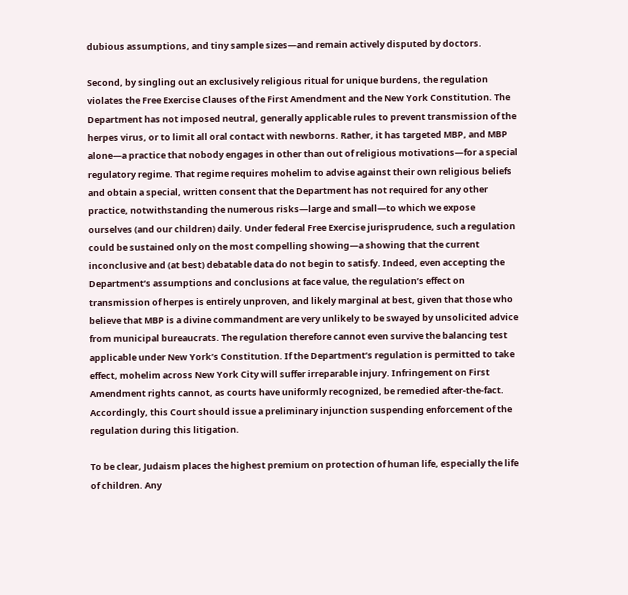dubious assumptions, and tiny sample sizes—and remain actively disputed by doctors.

Second, by singling out an exclusively religious ritual for unique burdens, the regulation violates the Free Exercise Clauses of the First Amendment and the New York Constitution. The Department has not imposed neutral, generally applicable rules to prevent transmission of the herpes virus, or to limit all oral contact with newborns. Rather, it has targeted MBP, and MBP alone—a practice that nobody engages in other than out of religious motivations—for a special regulatory regime. That regime requires mohelim to advise against their own religious beliefs and obtain a special, written consent that the Department has not required for any other practice, notwithstanding the numerous risks—large and small—to which we expose ourselves (and our children) daily. Under federal Free Exercise jurisprudence, such a regulation could be sustained only on the most compelling showing—a showing that the current inconclusive and (at best) debatable data do not begin to satisfy. Indeed, even accepting the Department’s assumptions and conclusions at face value, the regulation’s effect on transmission of herpes is entirely unproven, and likely marginal at best, given that those who believe that MBP is a divine commandment are very unlikely to be swayed by unsolicited advice from municipal bureaucrats. The regulation therefore cannot even survive the balancing test applicable under New York’s Constitution. If the Department’s regulation is permitted to take effect, mohelim across New York City will suffer irreparable injury. Infringement on First Amendment rights cannot, as courts have uniformly recognized, be remedied after-the-fact. Accordingly, this Court should issue a preliminary injunction suspending enforcement of the regulation during this litigation.

To be clear, Judaism places the highest premium on protection of human life, especially the life of children. Any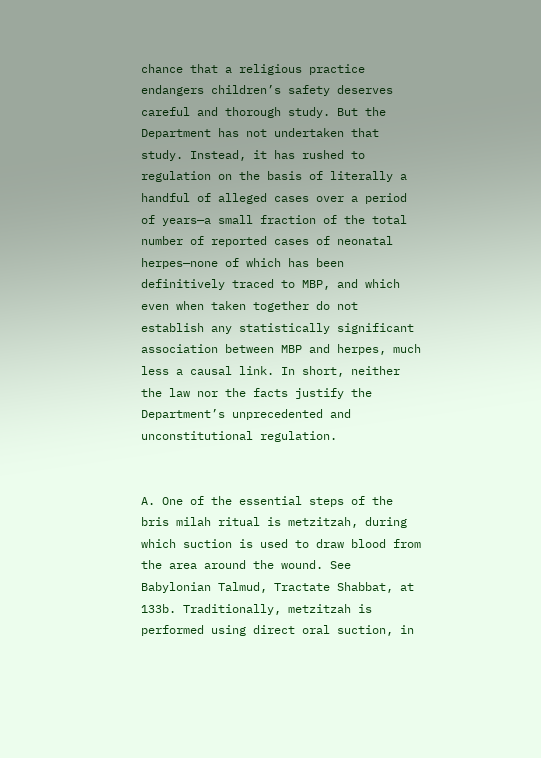chance that a religious practice endangers children’s safety deserves careful and thorough study. But the Department has not undertaken that study. Instead, it has rushed to regulation on the basis of literally a handful of alleged cases over a period of years—a small fraction of the total number of reported cases of neonatal herpes—none of which has been definitively traced to MBP, and which even when taken together do not establish any statistically significant association between MBP and herpes, much less a causal link. In short, neither the law nor the facts justify the Department’s unprecedented and unconstitutional regulation.


A. One of the essential steps of the bris milah ritual is metzitzah, during which suction is used to draw blood from the area around the wound. See Babylonian Talmud, Tractate Shabbat, at 133b. Traditionally, metzitzah is performed using direct oral suction, in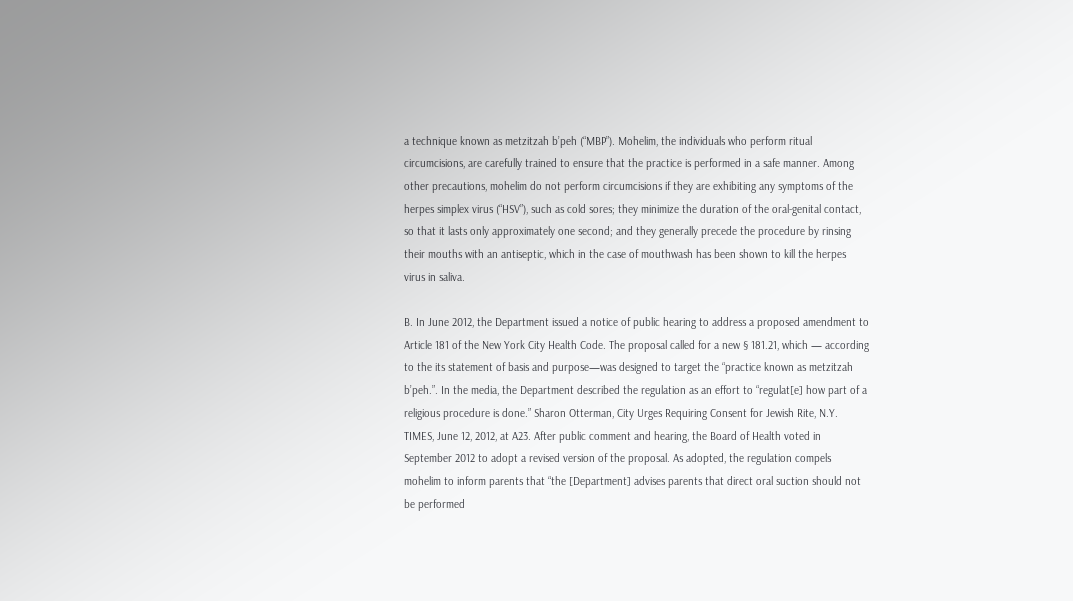a technique known as metzitzah b’peh (“MBP”). Mohelim, the individuals who perform ritual circumcisions, are carefully trained to ensure that the practice is performed in a safe manner. Among other precautions, mohelim do not perform circumcisions if they are exhibiting any symptoms of the herpes simplex virus (“HSV”), such as cold sores; they minimize the duration of the oral-genital contact, so that it lasts only approximately one second; and they generally precede the procedure by rinsing their mouths with an antiseptic, which in the case of mouthwash has been shown to kill the herpes virus in saliva.

B. In June 2012, the Department issued a notice of public hearing to address a proposed amendment to Article 181 of the New York City Health Code. The proposal called for a new § 181.21, which — according to the its statement of basis and purpose—was designed to target the “practice known as metzitzah b’peh.”. In the media, the Department described the regulation as an effort to “regulat[e] how part of a religious procedure is done.” Sharon Otterman, City Urges Requiring Consent for Jewish Rite, N.Y. TIMES, June 12, 2012, at A23. After public comment and hearing, the Board of Health voted in September 2012 to adopt a revised version of the proposal. As adopted, the regulation compels mohelim to inform parents that “the [Department] advises parents that direct oral suction should not be performed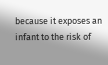because it exposes an infant to the risk of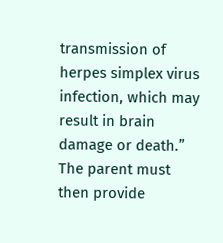transmission of herpes simplex virus infection, which may result in brain damage or death.” The parent must then provide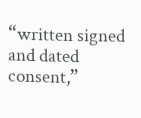“written signed and dated consent,”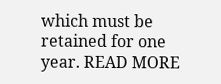which must be retained for one year. READ MORE